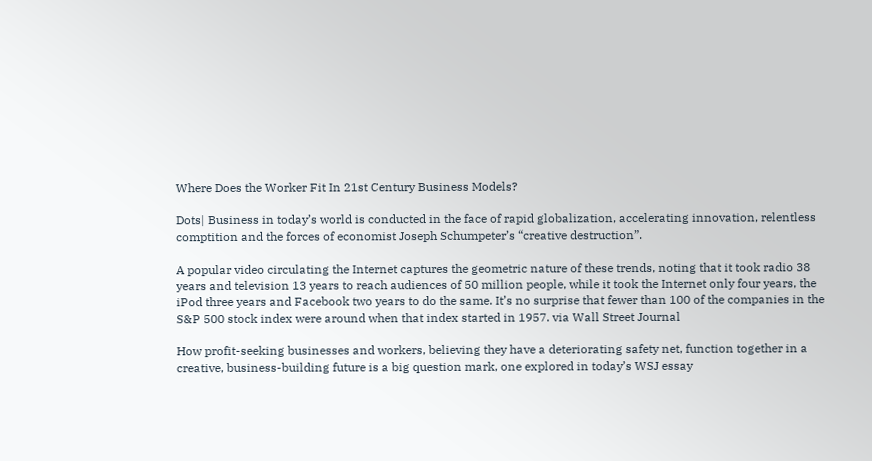Where Does the Worker Fit In 21st Century Business Models?

Dots| Business in today’s world is conducted in the face of rapid globalization, accelerating innovation, relentless comptition and the forces of economist Joseph Schumpeter’s “creative destruction”.

A popular video circulating the Internet captures the geometric nature of these trends, noting that it took radio 38 years and television 13 years to reach audiences of 50 million people, while it took the Internet only four years, the iPod three years and Facebook two years to do the same. It’s no surprise that fewer than 100 of the companies in the S&P 500 stock index were around when that index started in 1957. via Wall Street Journal

How profit-seeking businesses and workers, believing they have a deteriorating safety net, function together in a creative, business-building future is a big question mark, one explored in today’s WSJ essay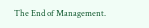The End of Management.